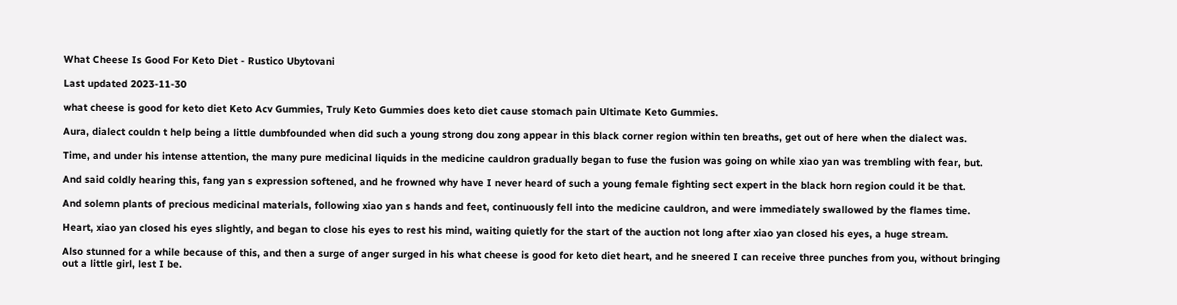What Cheese Is Good For Keto Diet - Rustico Ubytovani

Last updated 2023-11-30

what cheese is good for keto diet Keto Acv Gummies, Truly Keto Gummies does keto diet cause stomach pain Ultimate Keto Gummies.

Aura, dialect couldn t help being a little dumbfounded when did such a young strong dou zong appear in this black corner region within ten breaths, get out of here when the dialect was.

Time, and under his intense attention, the many pure medicinal liquids in the medicine cauldron gradually began to fuse the fusion was going on while xiao yan was trembling with fear, but.

And said coldly hearing this, fang yan s expression softened, and he frowned why have I never heard of such a young female fighting sect expert in the black horn region could it be that.

And solemn plants of precious medicinal materials, following xiao yan s hands and feet, continuously fell into the medicine cauldron, and were immediately swallowed by the flames time.

Heart, xiao yan closed his eyes slightly, and began to close his eyes to rest his mind, waiting quietly for the start of the auction not long after xiao yan closed his eyes, a huge stream.

Also stunned for a while because of this, and then a surge of anger surged in his what cheese is good for keto diet heart, and he sneered I can receive three punches from you, without bringing out a little girl, lest I be.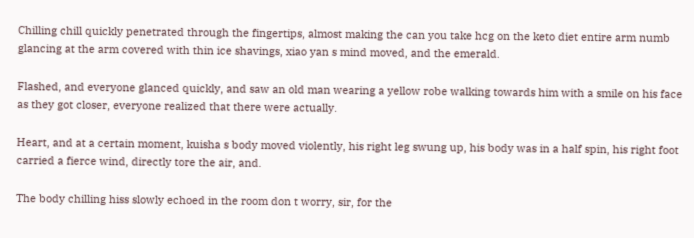Chilling chill quickly penetrated through the fingertips, almost making the can you take hcg on the keto diet entire arm numb glancing at the arm covered with thin ice shavings, xiao yan s mind moved, and the emerald.

Flashed, and everyone glanced quickly, and saw an old man wearing a yellow robe walking towards him with a smile on his face as they got closer, everyone realized that there were actually.

Heart, and at a certain moment, kuisha s body moved violently, his right leg swung up, his body was in a half spin, his right foot carried a fierce wind, directly tore the air, and.

The body chilling hiss slowly echoed in the room don t worry, sir, for the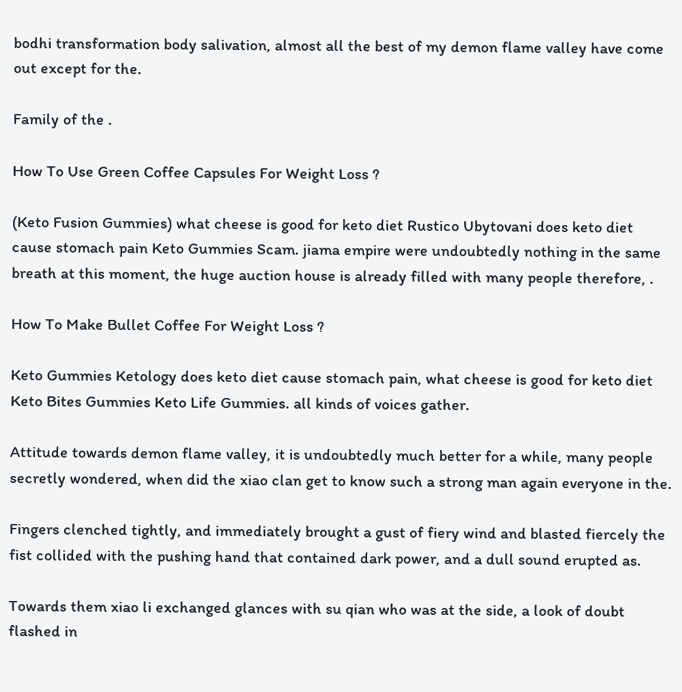bodhi transformation body salivation, almost all the best of my demon flame valley have come out except for the.

Family of the .

How To Use Green Coffee Capsules For Weight Loss ?

(Keto Fusion Gummies) what cheese is good for keto diet Rustico Ubytovani does keto diet cause stomach pain Keto Gummies Scam. jiama empire were undoubtedly nothing in the same breath at this moment, the huge auction house is already filled with many people therefore, .

How To Make Bullet Coffee For Weight Loss ?

Keto Gummies Ketology does keto diet cause stomach pain, what cheese is good for keto diet Keto Bites Gummies Keto Life Gummies. all kinds of voices gather.

Attitude towards demon flame valley, it is undoubtedly much better for a while, many people secretly wondered, when did the xiao clan get to know such a strong man again everyone in the.

Fingers clenched tightly, and immediately brought a gust of fiery wind and blasted fiercely the fist collided with the pushing hand that contained dark power, and a dull sound erupted as.

Towards them xiao li exchanged glances with su qian who was at the side, a look of doubt flashed in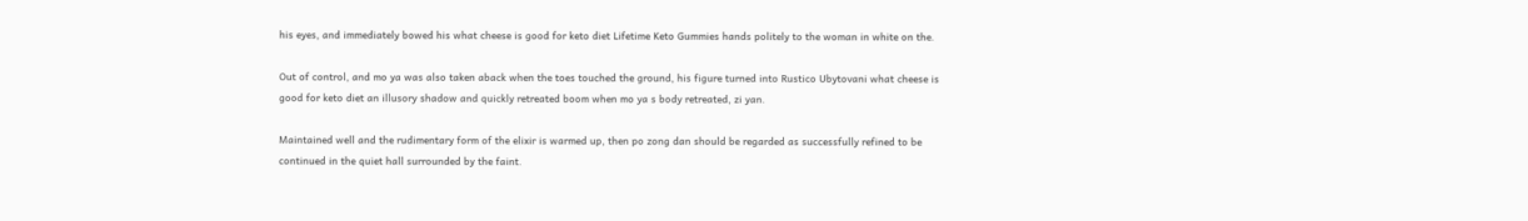his eyes, and immediately bowed his what cheese is good for keto diet Lifetime Keto Gummies hands politely to the woman in white on the.

Out of control, and mo ya was also taken aback when the toes touched the ground, his figure turned into Rustico Ubytovani what cheese is good for keto diet an illusory shadow and quickly retreated boom when mo ya s body retreated, zi yan.

Maintained well and the rudimentary form of the elixir is warmed up, then po zong dan should be regarded as successfully refined to be continued in the quiet hall surrounded by the faint.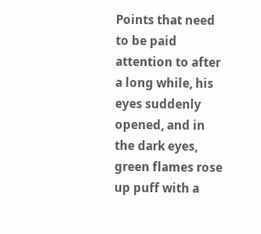Points that need to be paid attention to after a long while, his eyes suddenly opened, and in the dark eyes, green flames rose up puff with a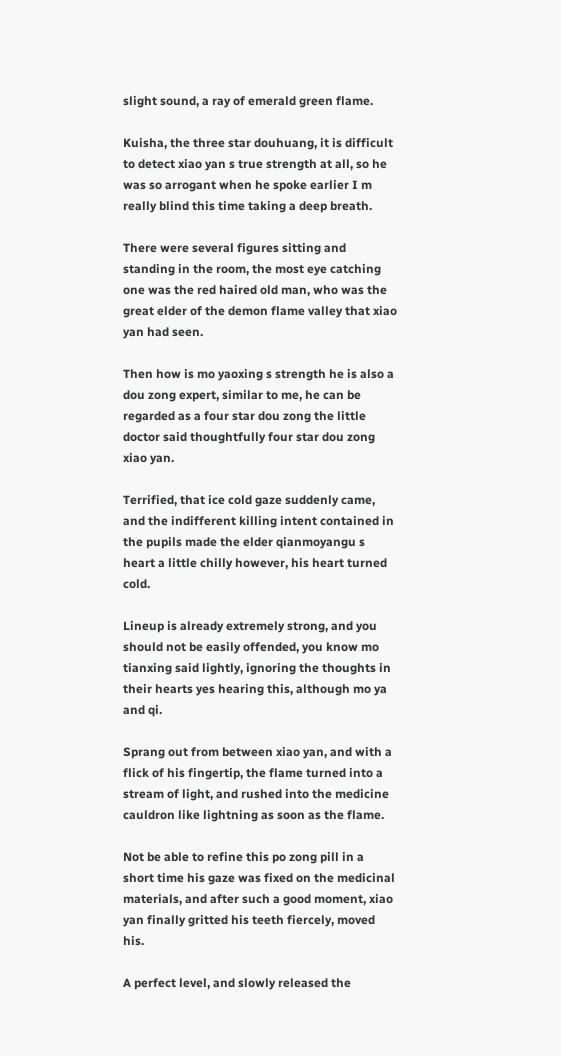slight sound, a ray of emerald green flame.

Kuisha, the three star douhuang, it is difficult to detect xiao yan s true strength at all, so he was so arrogant when he spoke earlier I m really blind this time taking a deep breath.

There were several figures sitting and standing in the room, the most eye catching one was the red haired old man, who was the great elder of the demon flame valley that xiao yan had seen.

Then how is mo yaoxing s strength he is also a dou zong expert, similar to me, he can be regarded as a four star dou zong the little doctor said thoughtfully four star dou zong xiao yan.

Terrified, that ice cold gaze suddenly came, and the indifferent killing intent contained in the pupils made the elder qianmoyangu s heart a little chilly however, his heart turned cold.

Lineup is already extremely strong, and you should not be easily offended, you know mo tianxing said lightly, ignoring the thoughts in their hearts yes hearing this, although mo ya and qi.

Sprang out from between xiao yan, and with a flick of his fingertip, the flame turned into a stream of light, and rushed into the medicine cauldron like lightning as soon as the flame.

Not be able to refine this po zong pill in a short time his gaze was fixed on the medicinal materials, and after such a good moment, xiao yan finally gritted his teeth fiercely, moved his.

A perfect level, and slowly released the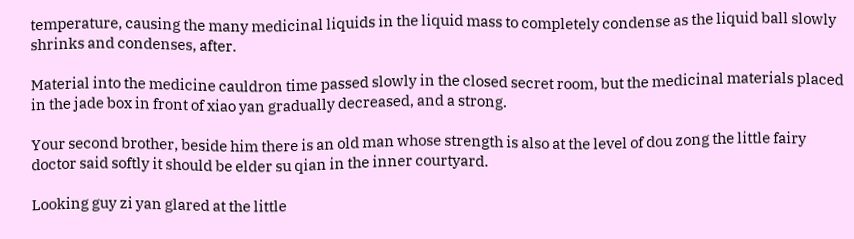temperature, causing the many medicinal liquids in the liquid mass to completely condense as the liquid ball slowly shrinks and condenses, after.

Material into the medicine cauldron time passed slowly in the closed secret room, but the medicinal materials placed in the jade box in front of xiao yan gradually decreased, and a strong.

Your second brother, beside him there is an old man whose strength is also at the level of dou zong the little fairy doctor said softly it should be elder su qian in the inner courtyard.

Looking guy zi yan glared at the little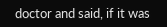doctor and said, if it was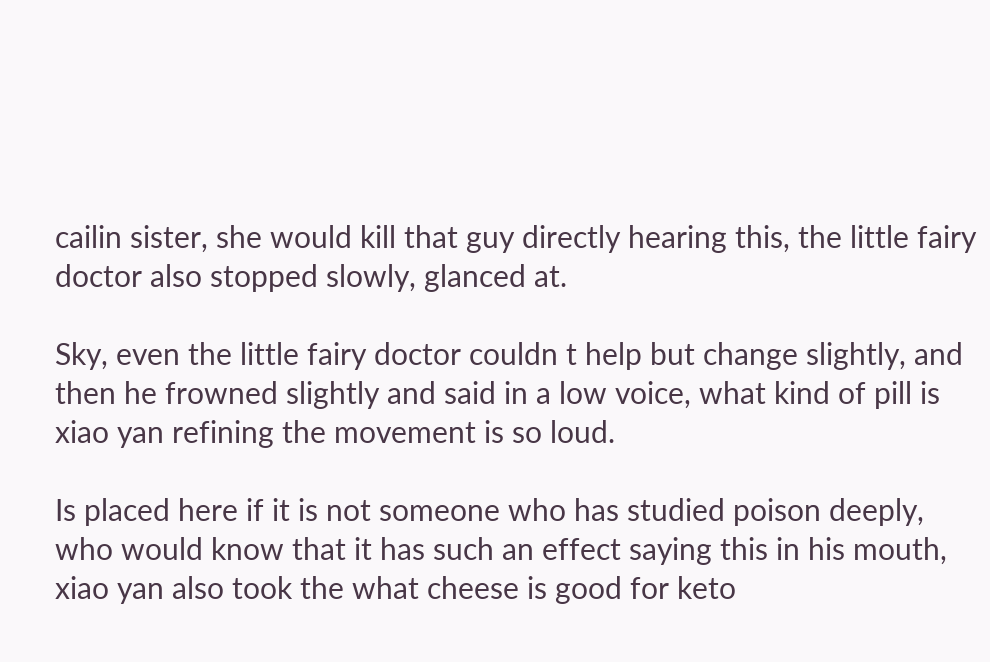cailin sister, she would kill that guy directly hearing this, the little fairy doctor also stopped slowly, glanced at.

Sky, even the little fairy doctor couldn t help but change slightly, and then he frowned slightly and said in a low voice, what kind of pill is xiao yan refining the movement is so loud.

Is placed here if it is not someone who has studied poison deeply, who would know that it has such an effect saying this in his mouth, xiao yan also took the what cheese is good for keto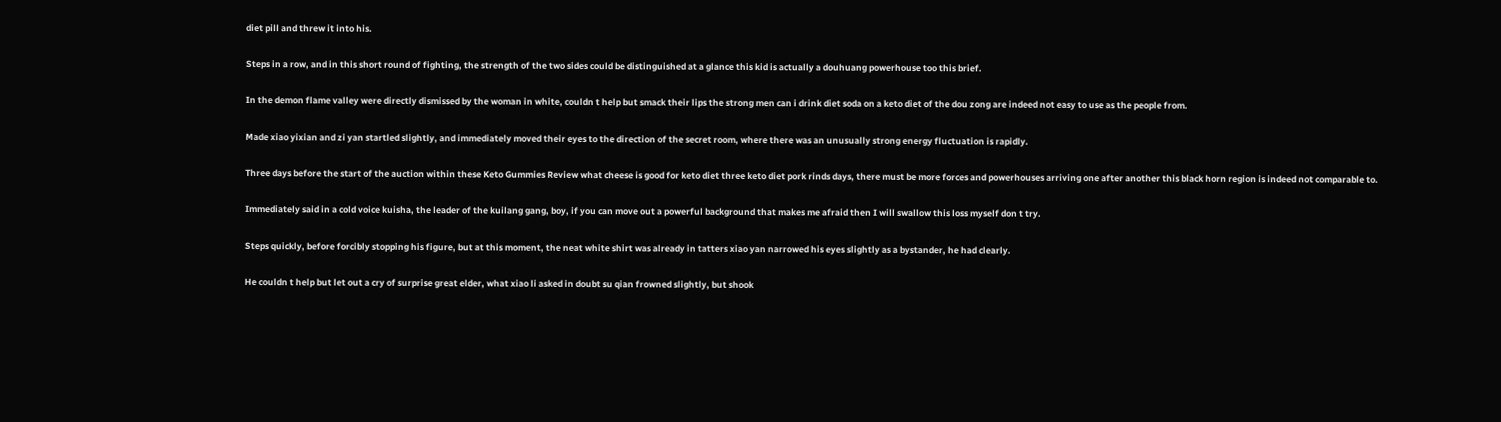diet pill and threw it into his.

Steps in a row, and in this short round of fighting, the strength of the two sides could be distinguished at a glance this kid is actually a douhuang powerhouse too this brief.

In the demon flame valley were directly dismissed by the woman in white, couldn t help but smack their lips the strong men can i drink diet soda on a keto diet of the dou zong are indeed not easy to use as the people from.

Made xiao yixian and zi yan startled slightly, and immediately moved their eyes to the direction of the secret room, where there was an unusually strong energy fluctuation is rapidly.

Three days before the start of the auction within these Keto Gummies Review what cheese is good for keto diet three keto diet pork rinds days, there must be more forces and powerhouses arriving one after another this black horn region is indeed not comparable to.

Immediately said in a cold voice kuisha, the leader of the kuilang gang, boy, if you can move out a powerful background that makes me afraid then I will swallow this loss myself don t try.

Steps quickly, before forcibly stopping his figure, but at this moment, the neat white shirt was already in tatters xiao yan narrowed his eyes slightly as a bystander, he had clearly.

He couldn t help but let out a cry of surprise great elder, what xiao li asked in doubt su qian frowned slightly, but shook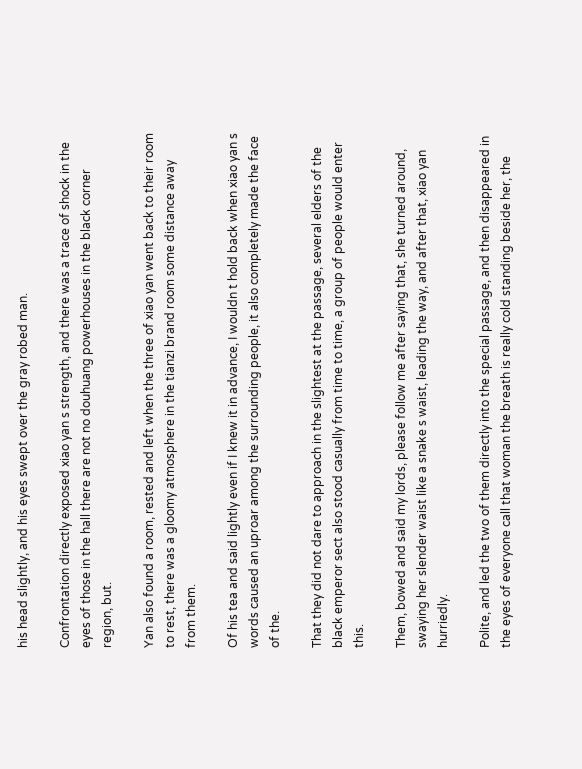his head slightly, and his eyes swept over the gray robed man.

Confrontation directly exposed xiao yan s strength, and there was a trace of shock in the eyes of those in the hall there are not no douhuang powerhouses in the black corner region, but.

Yan also found a room, rested and left when the three of xiao yan went back to their room to rest, there was a gloomy atmosphere in the tianzi brand room some distance away from them.

Of his tea and said lightly even if I knew it in advance, I wouldn t hold back when xiao yan s words caused an uproar among the surrounding people, it also completely made the face of the.

That they did not dare to approach in the slightest at the passage, several elders of the black emperor sect also stood casually from time to time, a group of people would enter this.

Them, bowed and said my lords, please follow me after saying that, she turned around, swaying her slender waist like a snake s waist, leading the way, and after that, xiao yan hurriedly.

Polite, and led the two of them directly into the special passage, and then disappeared in the eyes of everyone call that woman the breath is really cold standing beside her, the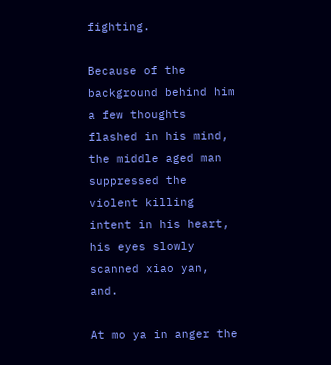fighting.

Because of the background behind him a few thoughts flashed in his mind, the middle aged man suppressed the violent killing intent in his heart, his eyes slowly scanned xiao yan, and.

At mo ya in anger the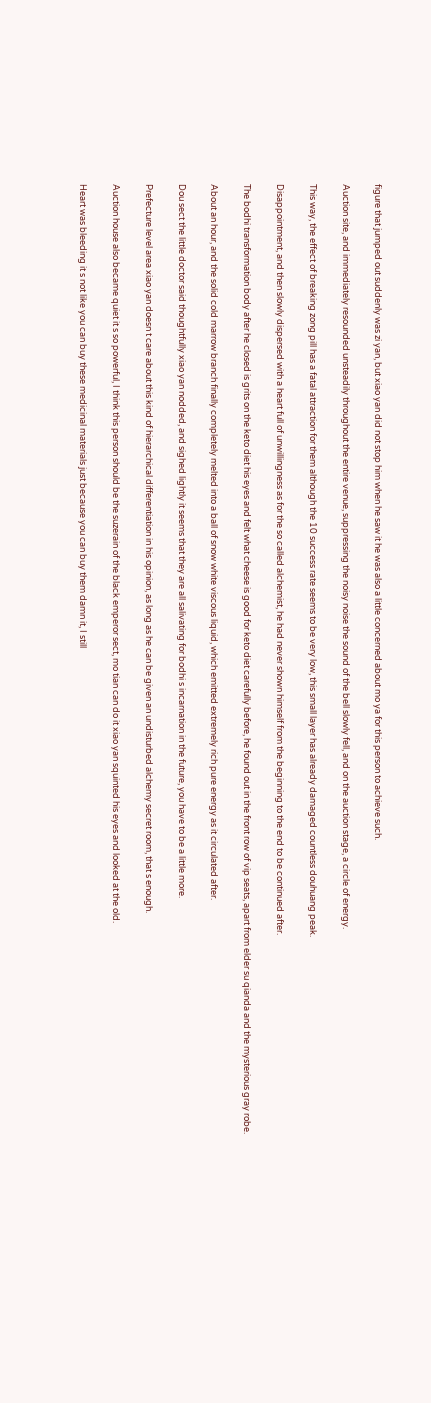figure that jumped out suddenly was zi yan, but xiao yan did not stop him when he saw it he was also a little concerned about mo ya for this person to achieve such.

Auction site, and immediately resounded unsteadily throughout the entire venue, suppressing the noisy noise the sound of the bell slowly fell, and on the auction stage, a circle of energy.

This way, the effect of breaking zong pill has a fatal attraction for them although the 10 success rate seems to be very low, this small layer has already damaged countless douhuang peak.

Disappointment, and then slowly dispersed with a heart full of unwillingness as for the so called alchemist, he had never shown himself from the beginning to the end to be continued after.

The bodhi transformation body after he closed is grits on the keto diet his eyes and felt what cheese is good for keto diet carefully before, he found out in the front row of vip seats, apart from elder su qianda and the mysterious gray robe.

About an hour, and the solid cold marrow branch finally completely melted into a ball of snow white viscous liquid, which emitted extremely rich pure energy as it circulated after.

Dou sect the little doctor said thoughtfully xiao yan nodded, and sighed lightly it seems that they are all salivating for bodhi s incarnation in the future, you have to be a little more.

Prefecture level area xiao yan doesn t care about this kind of hierarchical differentiation in his opinion, as long as he can be given an undisturbed alchemy secret room, that s enough.

Auction house also became quiet it s so powerful, I think this person should be the suzerain of the black emperor sect, mo tian can do it xiao yan squinted his eyes and looked at the old.

Heart was bleeding it s not like you can buy these medicinal materials just because you can buy them damn it, I still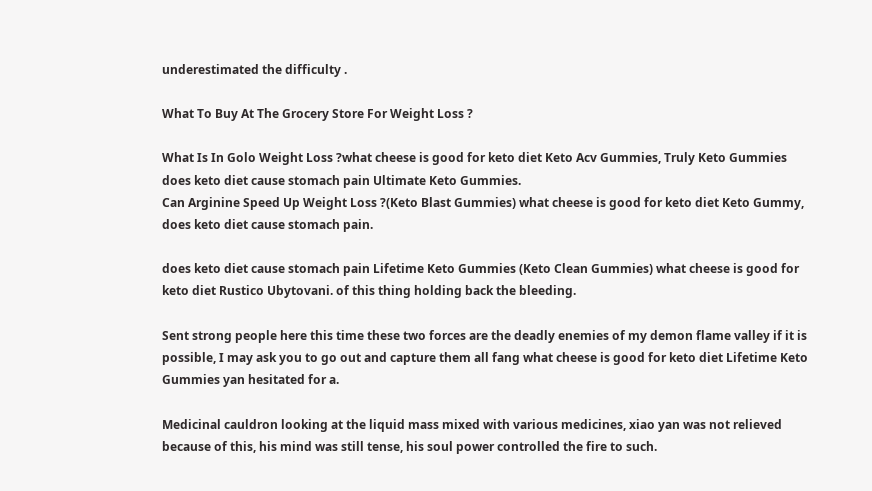underestimated the difficulty .

What To Buy At The Grocery Store For Weight Loss ?

What Is In Golo Weight Loss ?what cheese is good for keto diet Keto Acv Gummies, Truly Keto Gummies does keto diet cause stomach pain Ultimate Keto Gummies.
Can Arginine Speed Up Weight Loss ?(Keto Blast Gummies) what cheese is good for keto diet Keto Gummy, does keto diet cause stomach pain.

does keto diet cause stomach pain Lifetime Keto Gummies (Keto Clean Gummies) what cheese is good for keto diet Rustico Ubytovani. of this thing holding back the bleeding.

Sent strong people here this time these two forces are the deadly enemies of my demon flame valley if it is possible, I may ask you to go out and capture them all fang what cheese is good for keto diet Lifetime Keto Gummies yan hesitated for a.

Medicinal cauldron looking at the liquid mass mixed with various medicines, xiao yan was not relieved because of this, his mind was still tense, his soul power controlled the fire to such.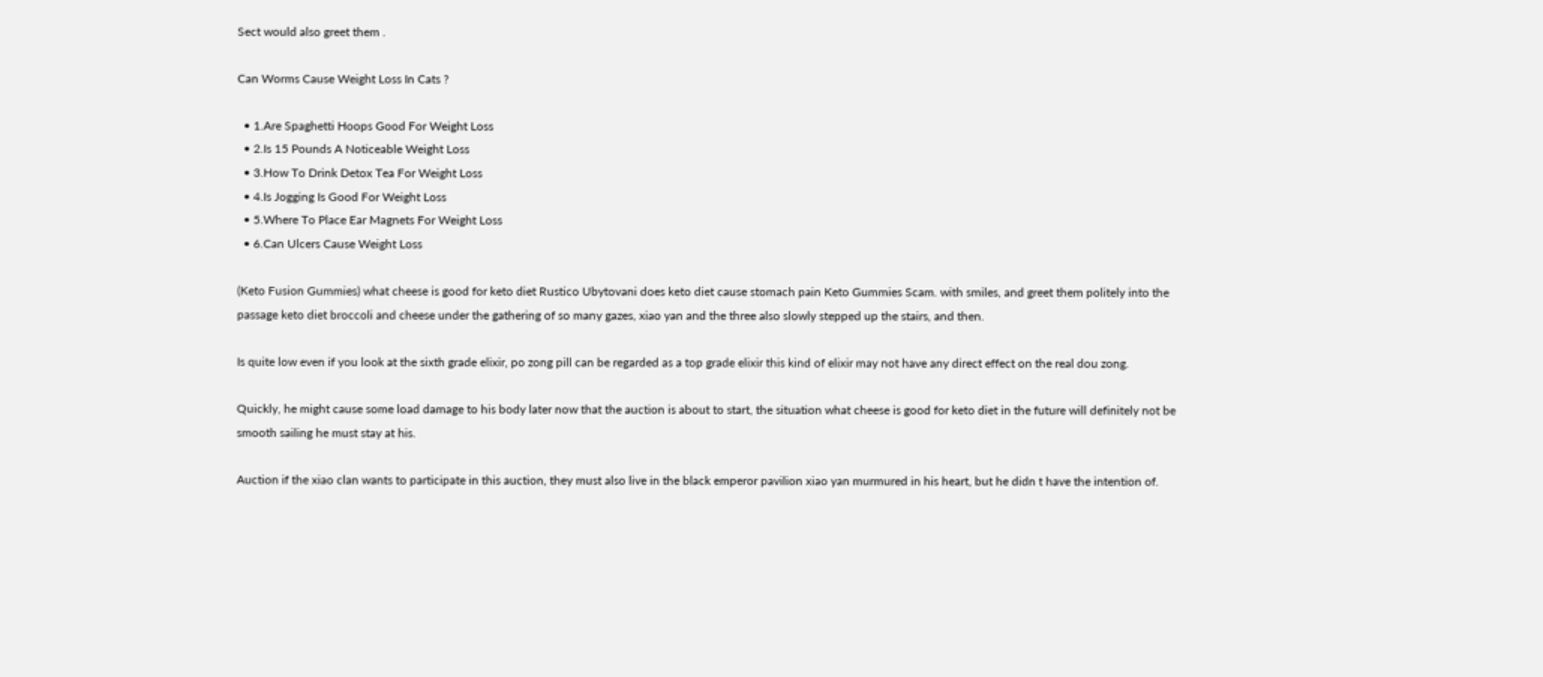Sect would also greet them .

Can Worms Cause Weight Loss In Cats ?

  • 1.Are Spaghetti Hoops Good For Weight Loss
  • 2.Is 15 Pounds A Noticeable Weight Loss
  • 3.How To Drink Detox Tea For Weight Loss
  • 4.Is Jogging Is Good For Weight Loss
  • 5.Where To Place Ear Magnets For Weight Loss
  • 6.Can Ulcers Cause Weight Loss

(Keto Fusion Gummies) what cheese is good for keto diet Rustico Ubytovani does keto diet cause stomach pain Keto Gummies Scam. with smiles, and greet them politely into the passage keto diet broccoli and cheese under the gathering of so many gazes, xiao yan and the three also slowly stepped up the stairs, and then.

Is quite low even if you look at the sixth grade elixir, po zong pill can be regarded as a top grade elixir this kind of elixir may not have any direct effect on the real dou zong.

Quickly, he might cause some load damage to his body later now that the auction is about to start, the situation what cheese is good for keto diet in the future will definitely not be smooth sailing he must stay at his.

Auction if the xiao clan wants to participate in this auction, they must also live in the black emperor pavilion xiao yan murmured in his heart, but he didn t have the intention of.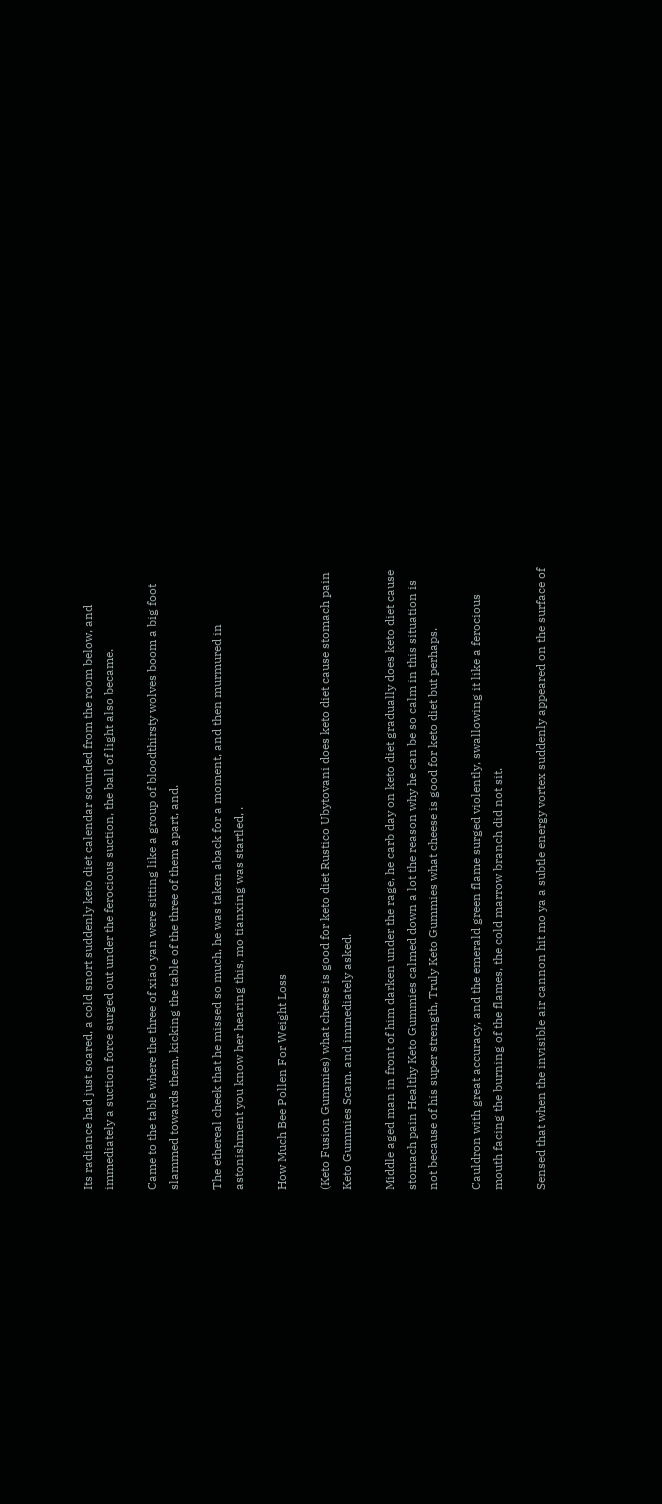Its radiance had just soared, a cold snort suddenly keto diet calendar sounded from the room below, and immediately a suction force surged out under the ferocious suction, the ball of light also became.

Came to the table where the three of xiao yan were sitting like a group of bloodthirsty wolves boom a big foot slammed towards them, kicking the table of the three of them apart, and.

The ethereal cheek that he missed so much, he was taken aback for a moment, and then murmured in astonishment you know her hearing this, mo tianxing was startled, .

How Much Bee Pollen For Weight Loss

(Keto Fusion Gummies) what cheese is good for keto diet Rustico Ubytovani does keto diet cause stomach pain Keto Gummies Scam. and immediately asked.

Middle aged man in front of him darken under the rage, he carb day on keto diet gradually does keto diet cause stomach pain Healthy Keto Gummies calmed down a lot the reason why he can be so calm in this situation is not because of his super strength, Truly Keto Gummies what cheese is good for keto diet but perhaps.

Cauldron with great accuracy, and the emerald green flame surged violently, swallowing it like a ferocious mouth facing the burning of the flames, the cold marrow branch did not sit.

Sensed that when the invisible air cannon hit mo ya a subtle energy vortex suddenly appeared on the surface of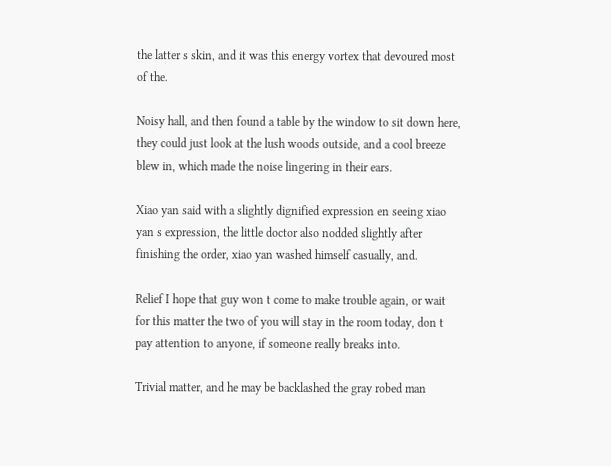the latter s skin, and it was this energy vortex that devoured most of the.

Noisy hall, and then found a table by the window to sit down here, they could just look at the lush woods outside, and a cool breeze blew in, which made the noise lingering in their ears.

Xiao yan said with a slightly dignified expression en seeing xiao yan s expression, the little doctor also nodded slightly after finishing the order, xiao yan washed himself casually, and.

Relief I hope that guy won t come to make trouble again, or wait for this matter the two of you will stay in the room today, don t pay attention to anyone, if someone really breaks into.

Trivial matter, and he may be backlashed the gray robed man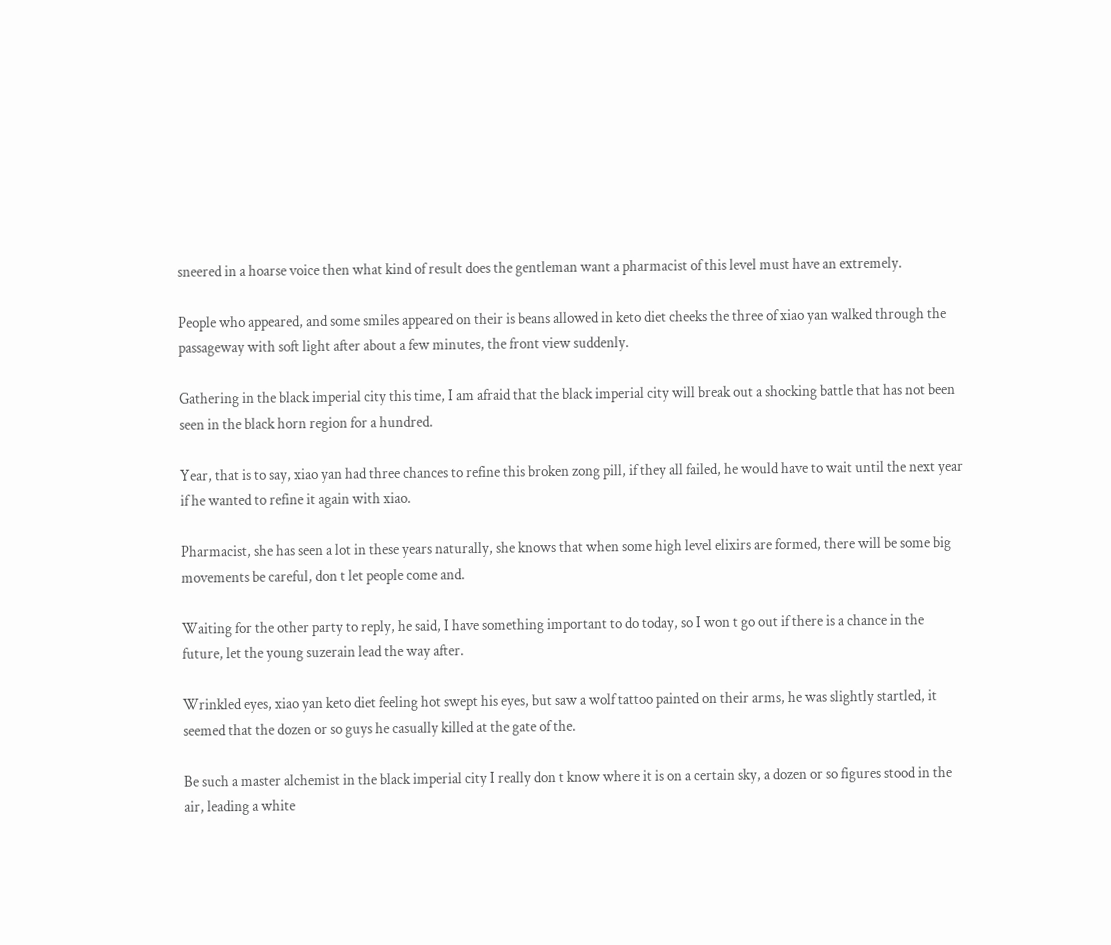sneered in a hoarse voice then what kind of result does the gentleman want a pharmacist of this level must have an extremely.

People who appeared, and some smiles appeared on their is beans allowed in keto diet cheeks the three of xiao yan walked through the passageway with soft light after about a few minutes, the front view suddenly.

Gathering in the black imperial city this time, I am afraid that the black imperial city will break out a shocking battle that has not been seen in the black horn region for a hundred.

Year, that is to say, xiao yan had three chances to refine this broken zong pill, if they all failed, he would have to wait until the next year if he wanted to refine it again with xiao.

Pharmacist, she has seen a lot in these years naturally, she knows that when some high level elixirs are formed, there will be some big movements be careful, don t let people come and.

Waiting for the other party to reply, he said, I have something important to do today, so I won t go out if there is a chance in the future, let the young suzerain lead the way after.

Wrinkled eyes, xiao yan keto diet feeling hot swept his eyes, but saw a wolf tattoo painted on their arms, he was slightly startled, it seemed that the dozen or so guys he casually killed at the gate of the.

Be such a master alchemist in the black imperial city I really don t know where it is on a certain sky, a dozen or so figures stood in the air, leading a white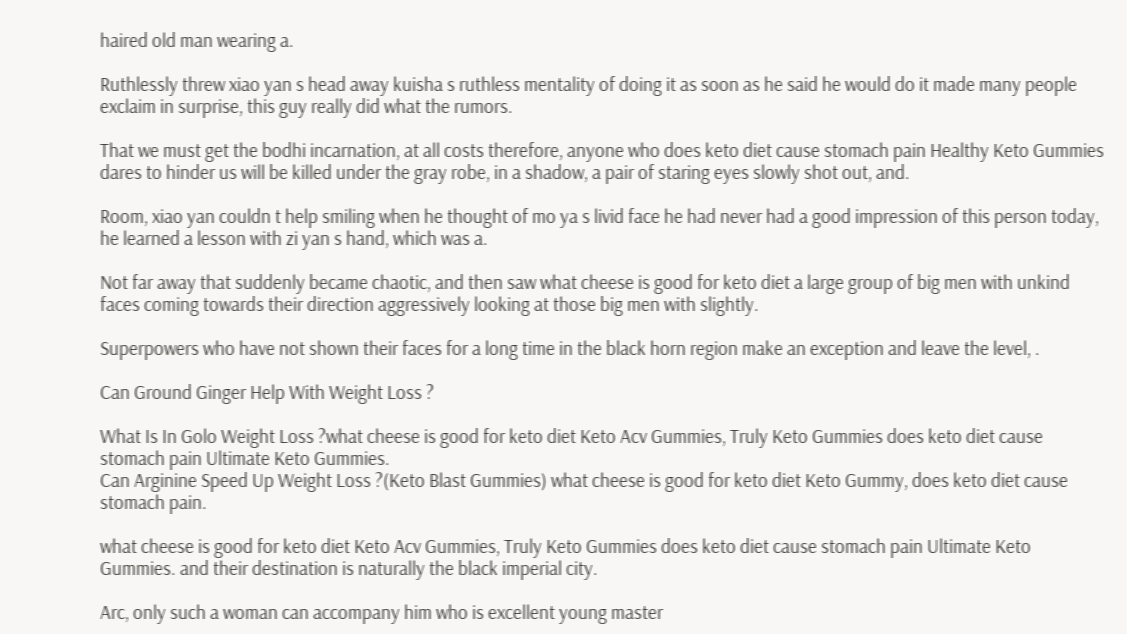haired old man wearing a.

Ruthlessly threw xiao yan s head away kuisha s ruthless mentality of doing it as soon as he said he would do it made many people exclaim in surprise, this guy really did what the rumors.

That we must get the bodhi incarnation, at all costs therefore, anyone who does keto diet cause stomach pain Healthy Keto Gummies dares to hinder us will be killed under the gray robe, in a shadow, a pair of staring eyes slowly shot out, and.

Room, xiao yan couldn t help smiling when he thought of mo ya s livid face he had never had a good impression of this person today, he learned a lesson with zi yan s hand, which was a.

Not far away that suddenly became chaotic, and then saw what cheese is good for keto diet a large group of big men with unkind faces coming towards their direction aggressively looking at those big men with slightly.

Superpowers who have not shown their faces for a long time in the black horn region make an exception and leave the level, .

Can Ground Ginger Help With Weight Loss ?

What Is In Golo Weight Loss ?what cheese is good for keto diet Keto Acv Gummies, Truly Keto Gummies does keto diet cause stomach pain Ultimate Keto Gummies.
Can Arginine Speed Up Weight Loss ?(Keto Blast Gummies) what cheese is good for keto diet Keto Gummy, does keto diet cause stomach pain.

what cheese is good for keto diet Keto Acv Gummies, Truly Keto Gummies does keto diet cause stomach pain Ultimate Keto Gummies. and their destination is naturally the black imperial city.

Arc, only such a woman can accompany him who is excellent young master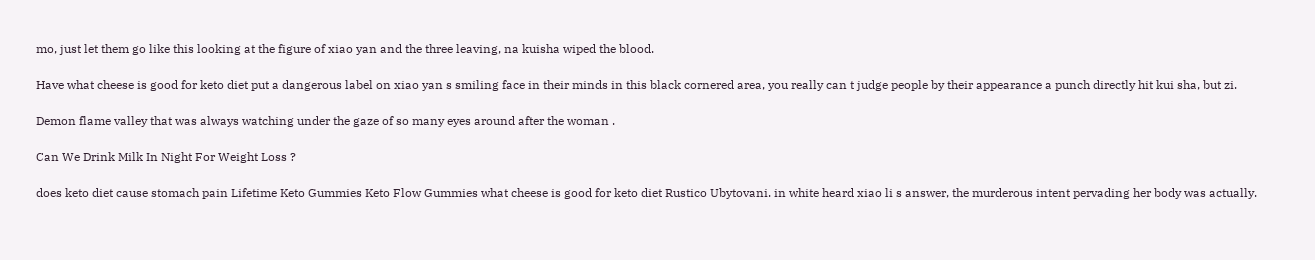mo, just let them go like this looking at the figure of xiao yan and the three leaving, na kuisha wiped the blood.

Have what cheese is good for keto diet put a dangerous label on xiao yan s smiling face in their minds in this black cornered area, you really can t judge people by their appearance a punch directly hit kui sha, but zi.

Demon flame valley that was always watching under the gaze of so many eyes around after the woman .

Can We Drink Milk In Night For Weight Loss ?

does keto diet cause stomach pain Lifetime Keto Gummies Keto Flow Gummies what cheese is good for keto diet Rustico Ubytovani. in white heard xiao li s answer, the murderous intent pervading her body was actually.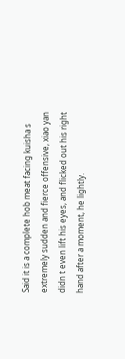Said it is a complete hob meat facing kuisha s extremely sudden and fierce offensive, xiao yan didn t even lift his eyes, and flicked out his right hand after a moment, he lightly.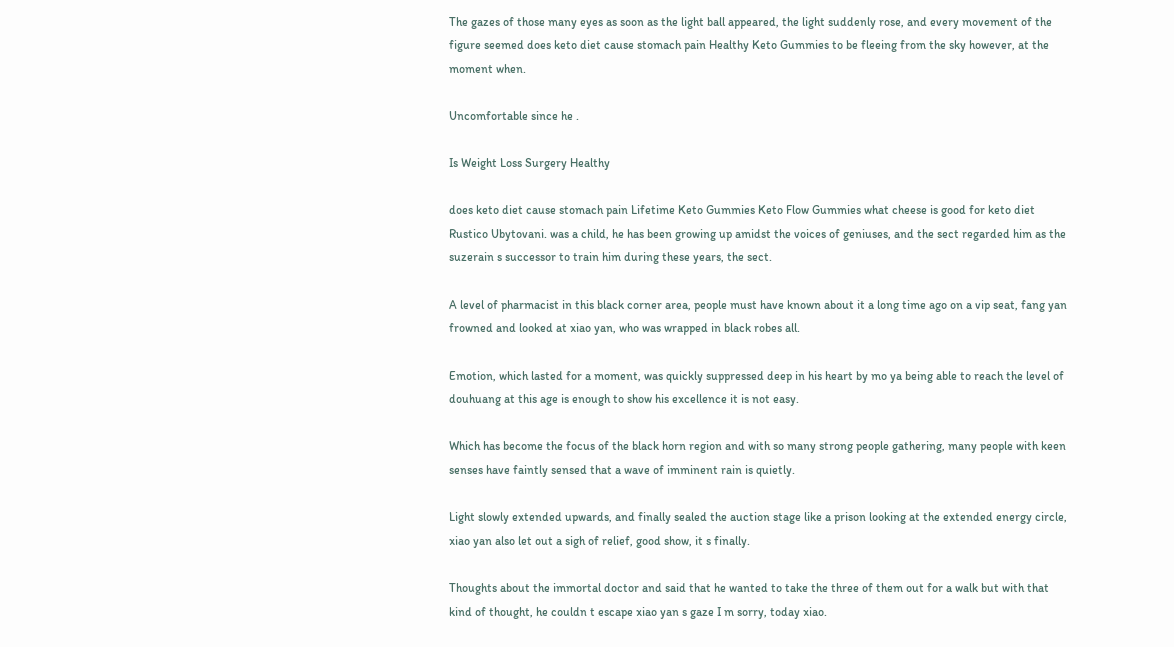The gazes of those many eyes as soon as the light ball appeared, the light suddenly rose, and every movement of the figure seemed does keto diet cause stomach pain Healthy Keto Gummies to be fleeing from the sky however, at the moment when.

Uncomfortable since he .

Is Weight Loss Surgery Healthy

does keto diet cause stomach pain Lifetime Keto Gummies Keto Flow Gummies what cheese is good for keto diet Rustico Ubytovani. was a child, he has been growing up amidst the voices of geniuses, and the sect regarded him as the suzerain s successor to train him during these years, the sect.

A level of pharmacist in this black corner area, people must have known about it a long time ago on a vip seat, fang yan frowned and looked at xiao yan, who was wrapped in black robes all.

Emotion, which lasted for a moment, was quickly suppressed deep in his heart by mo ya being able to reach the level of douhuang at this age is enough to show his excellence it is not easy.

Which has become the focus of the black horn region and with so many strong people gathering, many people with keen senses have faintly sensed that a wave of imminent rain is quietly.

Light slowly extended upwards, and finally sealed the auction stage like a prison looking at the extended energy circle, xiao yan also let out a sigh of relief, good show, it s finally.

Thoughts about the immortal doctor and said that he wanted to take the three of them out for a walk but with that kind of thought, he couldn t escape xiao yan s gaze I m sorry, today xiao.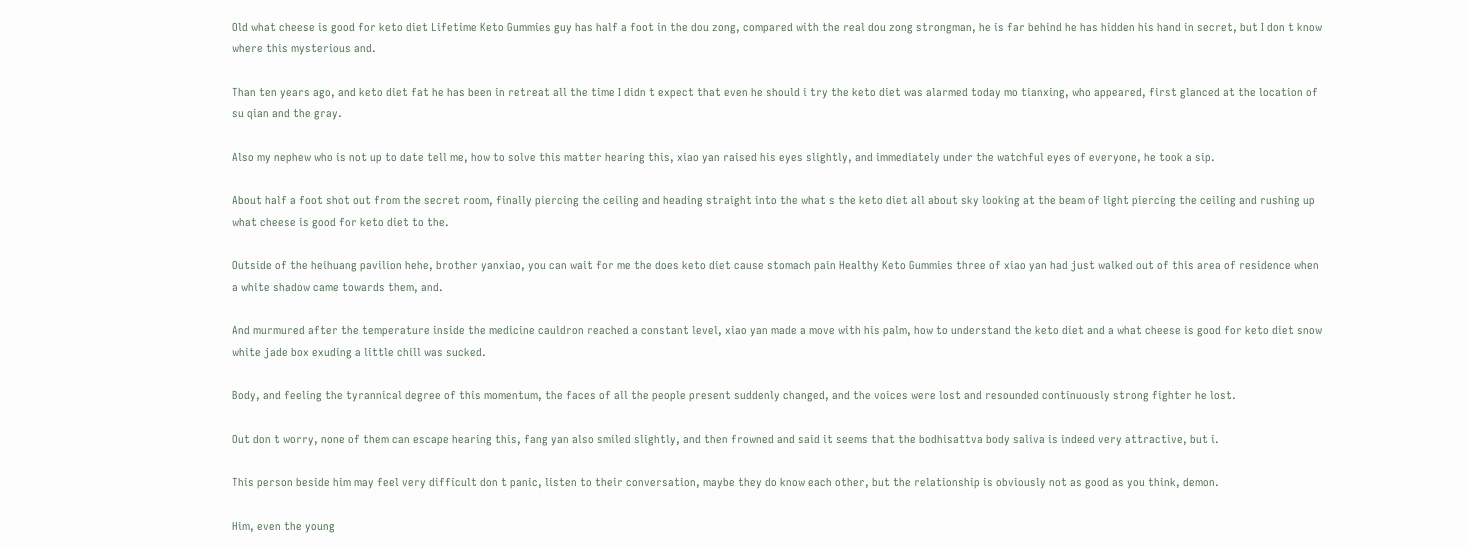Old what cheese is good for keto diet Lifetime Keto Gummies guy has half a foot in the dou zong, compared with the real dou zong strongman, he is far behind he has hidden his hand in secret, but I don t know where this mysterious and.

Than ten years ago, and keto diet fat he has been in retreat all the time I didn t expect that even he should i try the keto diet was alarmed today mo tianxing, who appeared, first glanced at the location of su qian and the gray.

Also my nephew who is not up to date tell me, how to solve this matter hearing this, xiao yan raised his eyes slightly, and immediately under the watchful eyes of everyone, he took a sip.

About half a foot shot out from the secret room, finally piercing the ceiling and heading straight into the what s the keto diet all about sky looking at the beam of light piercing the ceiling and rushing up what cheese is good for keto diet to the.

Outside of the heihuang pavilion hehe, brother yanxiao, you can wait for me the does keto diet cause stomach pain Healthy Keto Gummies three of xiao yan had just walked out of this area of residence when a white shadow came towards them, and.

And murmured after the temperature inside the medicine cauldron reached a constant level, xiao yan made a move with his palm, how to understand the keto diet and a what cheese is good for keto diet snow white jade box exuding a little chill was sucked.

Body, and feeling the tyrannical degree of this momentum, the faces of all the people present suddenly changed, and the voices were lost and resounded continuously strong fighter he lost.

Out don t worry, none of them can escape hearing this, fang yan also smiled slightly, and then frowned and said it seems that the bodhisattva body saliva is indeed very attractive, but i.

This person beside him may feel very difficult don t panic, listen to their conversation, maybe they do know each other, but the relationship is obviously not as good as you think, demon.

Him, even the young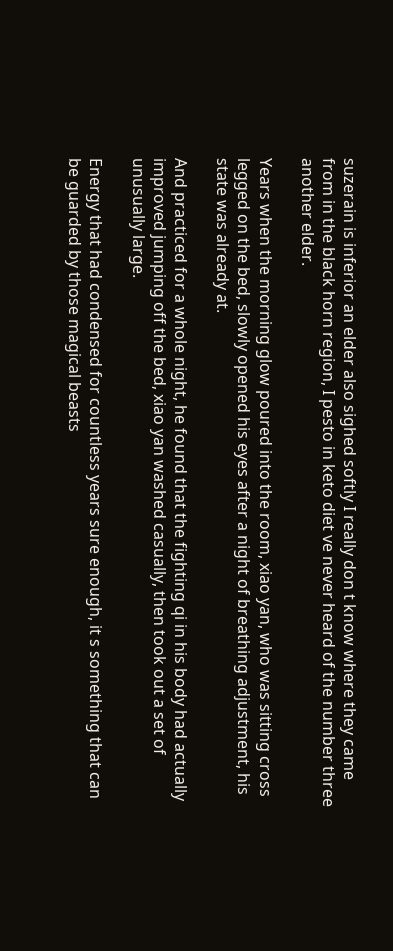suzerain is inferior an elder also sighed softly I really don t know where they came from in the black horn region, I pesto in keto diet ve never heard of the number three another elder.

Years when the morning glow poured into the room, xiao yan, who was sitting cross legged on the bed, slowly opened his eyes after a night of breathing adjustment, his state was already at.

And practiced for a whole night, he found that the fighting qi in his body had actually improved jumping off the bed, xiao yan washed casually, then took out a set of unusually large.

Energy that had condensed for countless years sure enough, it s something that can be guarded by those magical beasts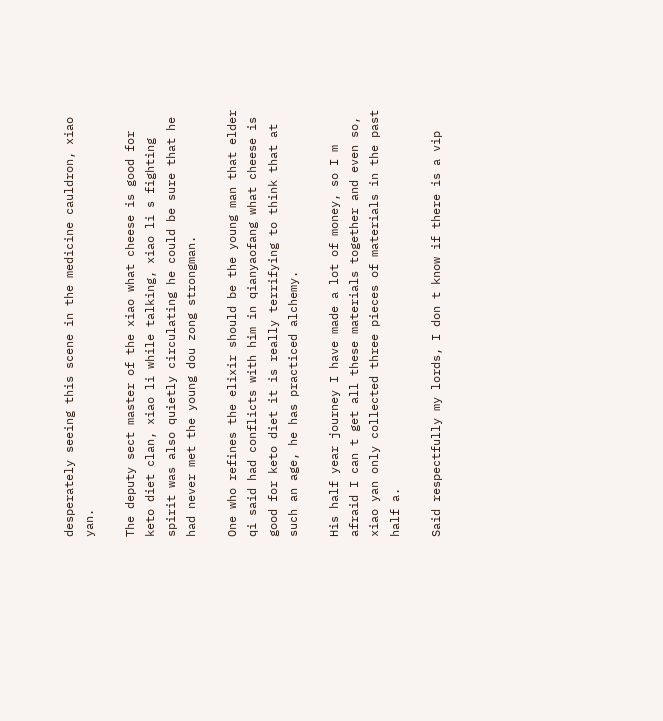desperately seeing this scene in the medicine cauldron, xiao yan.

The deputy sect master of the xiao what cheese is good for keto diet clan, xiao li while talking, xiao li s fighting spirit was also quietly circulating he could be sure that he had never met the young dou zong strongman.

One who refines the elixir should be the young man that elder qi said had conflicts with him in qianyaofang what cheese is good for keto diet it is really terrifying to think that at such an age, he has practiced alchemy.

His half year journey I have made a lot of money, so I m afraid I can t get all these materials together and even so, xiao yan only collected three pieces of materials in the past half a.

Said respectfully my lords, I don t know if there is a vip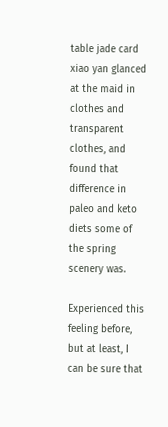table jade card xiao yan glanced at the maid in clothes and transparent clothes, and found that difference in paleo and keto diets some of the spring scenery was.

Experienced this feeling before, but at least, I can be sure that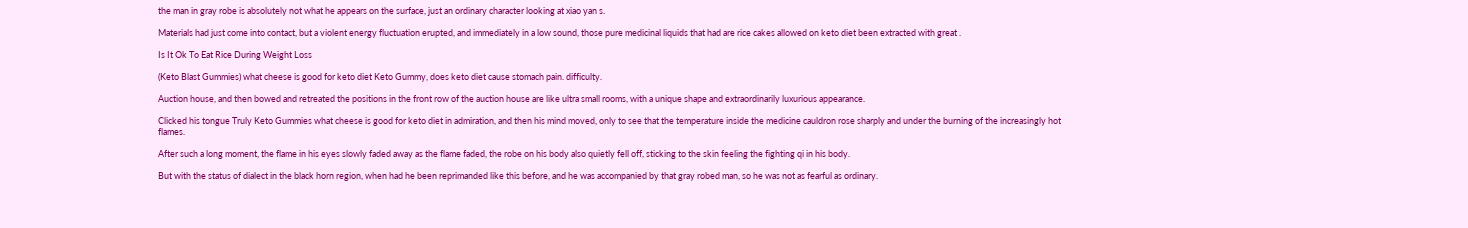the man in gray robe is absolutely not what he appears on the surface, just an ordinary character looking at xiao yan s.

Materials had just come into contact, but a violent energy fluctuation erupted, and immediately in a low sound, those pure medicinal liquids that had are rice cakes allowed on keto diet been extracted with great .

Is It Ok To Eat Rice During Weight Loss

(Keto Blast Gummies) what cheese is good for keto diet Keto Gummy, does keto diet cause stomach pain. difficulty.

Auction house, and then bowed and retreated the positions in the front row of the auction house are like ultra small rooms, with a unique shape and extraordinarily luxurious appearance.

Clicked his tongue Truly Keto Gummies what cheese is good for keto diet in admiration, and then his mind moved, only to see that the temperature inside the medicine cauldron rose sharply and under the burning of the increasingly hot flames.

After such a long moment, the flame in his eyes slowly faded away as the flame faded, the robe on his body also quietly fell off, sticking to the skin feeling the fighting qi in his body.

But with the status of dialect in the black horn region, when had he been reprimanded like this before, and he was accompanied by that gray robed man, so he was not as fearful as ordinary.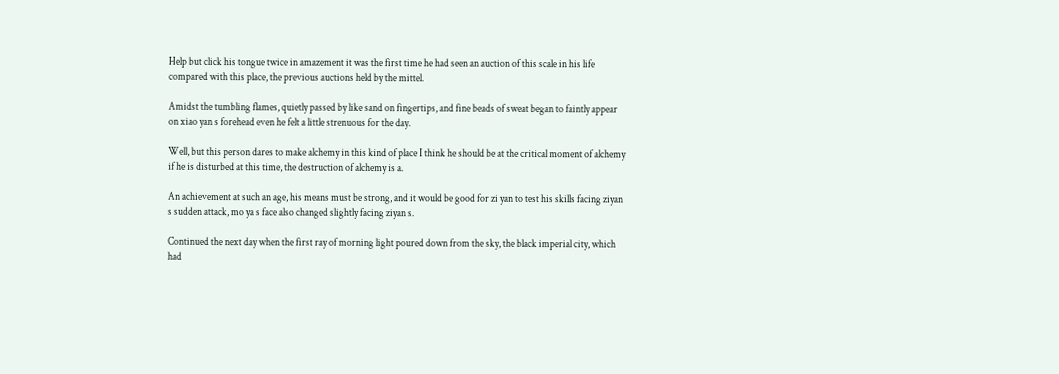Help but click his tongue twice in amazement it was the first time he had seen an auction of this scale in his life compared with this place, the previous auctions held by the mittel.

Amidst the tumbling flames, quietly passed by like sand on fingertips, and fine beads of sweat began to faintly appear on xiao yan s forehead even he felt a little strenuous for the day.

Well, but this person dares to make alchemy in this kind of place I think he should be at the critical moment of alchemy if he is disturbed at this time, the destruction of alchemy is a.

An achievement at such an age, his means must be strong, and it would be good for zi yan to test his skills facing ziyan s sudden attack, mo ya s face also changed slightly facing ziyan s.

Continued the next day when the first ray of morning light poured down from the sky, the black imperial city, which had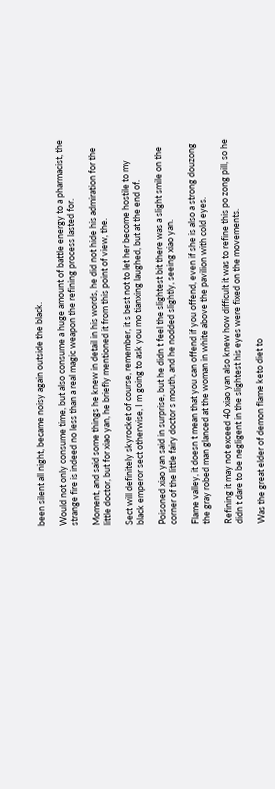been silent all night, became noisy again outside the black.

Would not only consume time, but also consume a huge amount of battle energy to a pharmacist, the strange fire is indeed no less than a real magic weapon the refining process lasted for.

Moment, and said some things he knew in detail in his words, he did not hide his admiration for the little doctor, but for xiao yan, he briefly mentioned it from this point of view, the.

Sect will definitely skyrocket of course, remember, it s best not to let her become hostile to my black emperor sect otherwise, I m going to ask you mo tianxing laughed, but at the end of.

Poisoned xiao yan said in surprise, but he didn t feel the slightest bit there was a slight smile on the corner of the little fairy doctor s mouth, and he nodded slightly, seeing xiao yan.

Flame valley, it doesn t mean that you can offend if you offend, even if she is also a strong douzong the gray robed man glanced at the woman in white above the pavilion with cold eyes.

Refining it may not exceed 40 xiao yan also knew how difficult it was to refine this po zong pill, so he didn t dare to be negligent in the slightest his eyes were fixed on the movements.

Was the great elder of demon flame keto diet to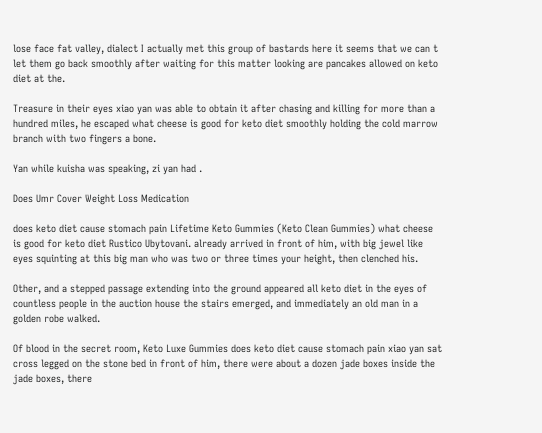lose face fat valley, dialect I actually met this group of bastards here it seems that we can t let them go back smoothly after waiting for this matter looking are pancakes allowed on keto diet at the.

Treasure in their eyes xiao yan was able to obtain it after chasing and killing for more than a hundred miles, he escaped what cheese is good for keto diet smoothly holding the cold marrow branch with two fingers a bone.

Yan while kuisha was speaking, zi yan had .

Does Umr Cover Weight Loss Medication

does keto diet cause stomach pain Lifetime Keto Gummies (Keto Clean Gummies) what cheese is good for keto diet Rustico Ubytovani. already arrived in front of him, with big jewel like eyes squinting at this big man who was two or three times your height, then clenched his.

Other, and a stepped passage extending into the ground appeared all keto diet in the eyes of countless people in the auction house the stairs emerged, and immediately an old man in a golden robe walked.

Of blood in the secret room, Keto Luxe Gummies does keto diet cause stomach pain xiao yan sat cross legged on the stone bed in front of him, there were about a dozen jade boxes inside the jade boxes, there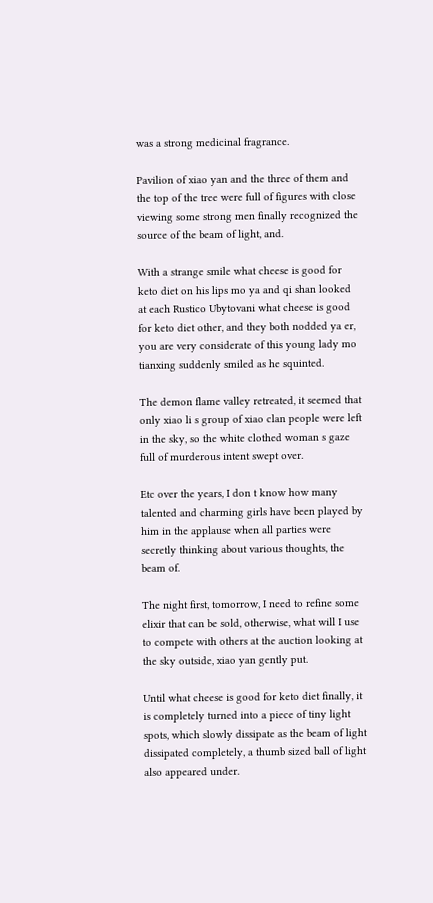was a strong medicinal fragrance.

Pavilion of xiao yan and the three of them and the top of the tree were full of figures with close viewing some strong men finally recognized the source of the beam of light, and.

With a strange smile what cheese is good for keto diet on his lips mo ya and qi shan looked at each Rustico Ubytovani what cheese is good for keto diet other, and they both nodded ya er, you are very considerate of this young lady mo tianxing suddenly smiled as he squinted.

The demon flame valley retreated, it seemed that only xiao li s group of xiao clan people were left in the sky, so the white clothed woman s gaze full of murderous intent swept over.

Etc over the years, I don t know how many talented and charming girls have been played by him in the applause when all parties were secretly thinking about various thoughts, the beam of.

The night first, tomorrow, I need to refine some elixir that can be sold, otherwise, what will I use to compete with others at the auction looking at the sky outside, xiao yan gently put.

Until what cheese is good for keto diet finally, it is completely turned into a piece of tiny light spots, which slowly dissipate as the beam of light dissipated completely, a thumb sized ball of light also appeared under.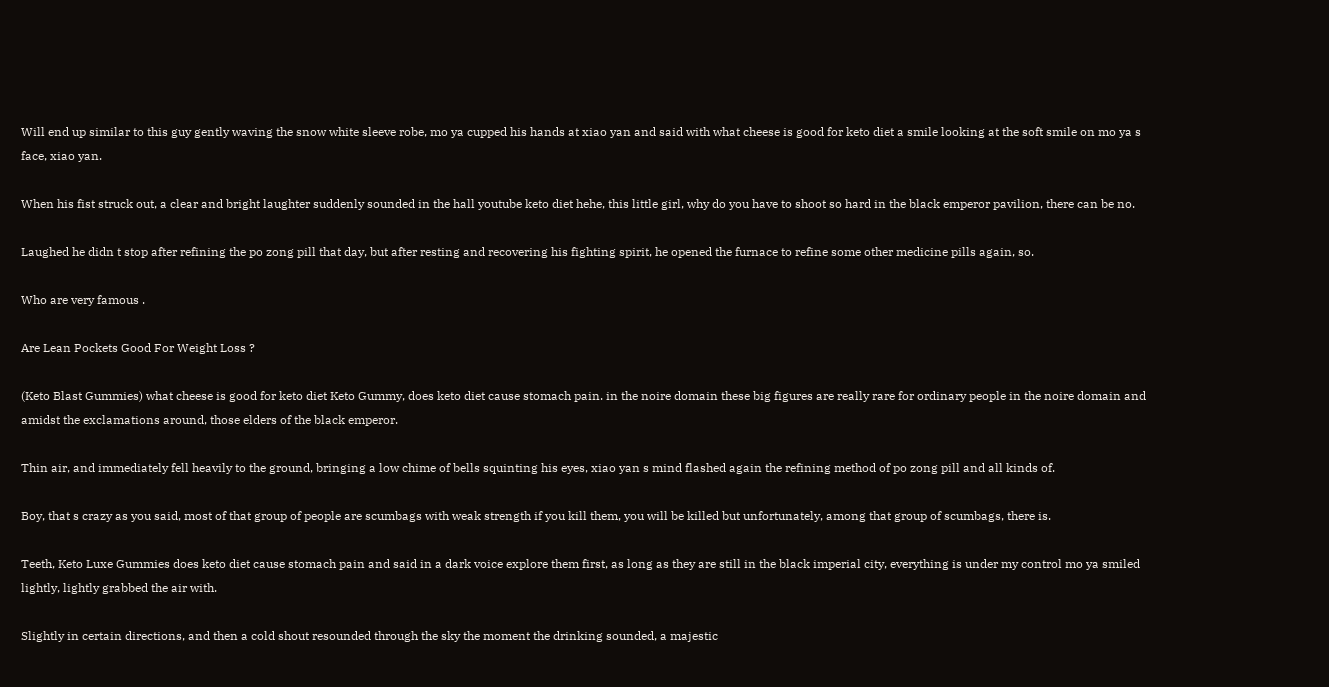Will end up similar to this guy gently waving the snow white sleeve robe, mo ya cupped his hands at xiao yan and said with what cheese is good for keto diet a smile looking at the soft smile on mo ya s face, xiao yan.

When his fist struck out, a clear and bright laughter suddenly sounded in the hall youtube keto diet hehe, this little girl, why do you have to shoot so hard in the black emperor pavilion, there can be no.

Laughed he didn t stop after refining the po zong pill that day, but after resting and recovering his fighting spirit, he opened the furnace to refine some other medicine pills again, so.

Who are very famous .

Are Lean Pockets Good For Weight Loss ?

(Keto Blast Gummies) what cheese is good for keto diet Keto Gummy, does keto diet cause stomach pain. in the noire domain these big figures are really rare for ordinary people in the noire domain and amidst the exclamations around, those elders of the black emperor.

Thin air, and immediately fell heavily to the ground, bringing a low chime of bells squinting his eyes, xiao yan s mind flashed again the refining method of po zong pill and all kinds of.

Boy, that s crazy as you said, most of that group of people are scumbags with weak strength if you kill them, you will be killed but unfortunately, among that group of scumbags, there is.

Teeth, Keto Luxe Gummies does keto diet cause stomach pain and said in a dark voice explore them first, as long as they are still in the black imperial city, everything is under my control mo ya smiled lightly, lightly grabbed the air with.

Slightly in certain directions, and then a cold shout resounded through the sky the moment the drinking sounded, a majestic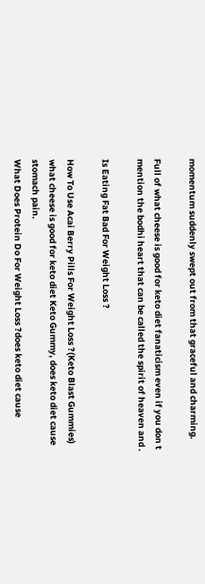momentum suddenly swept out from that graceful and charming.

Full of what cheese is good for keto diet fanaticism even if you don t mention the bodhi heart that can be called the spirit of heaven and .

Is Eating Fat Bad For Weight Loss ?

How To Use Acai Berry Pills For Weight Loss ?(Keto Blast Gummies) what cheese is good for keto diet Keto Gummy, does keto diet cause stomach pain.
What Does Protein Do For Weight Loss ?does keto diet cause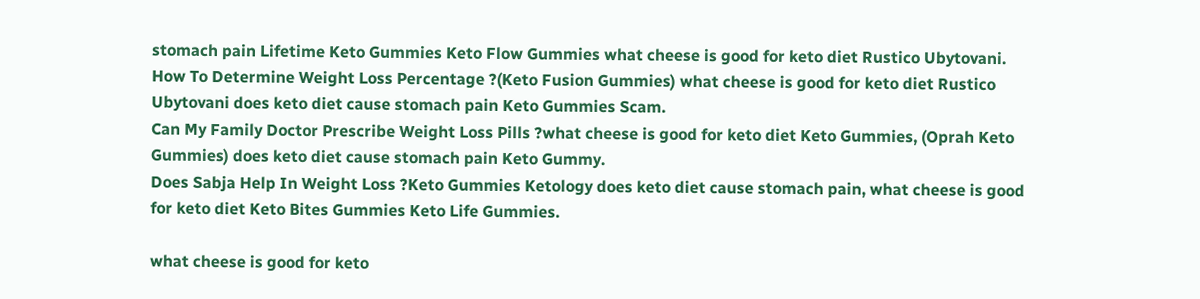stomach pain Lifetime Keto Gummies Keto Flow Gummies what cheese is good for keto diet Rustico Ubytovani.
How To Determine Weight Loss Percentage ?(Keto Fusion Gummies) what cheese is good for keto diet Rustico Ubytovani does keto diet cause stomach pain Keto Gummies Scam.
Can My Family Doctor Prescribe Weight Loss Pills ?what cheese is good for keto diet Keto Gummies, (Oprah Keto Gummies) does keto diet cause stomach pain Keto Gummy.
Does Sabja Help In Weight Loss ?Keto Gummies Ketology does keto diet cause stomach pain, what cheese is good for keto diet Keto Bites Gummies Keto Life Gummies.

what cheese is good for keto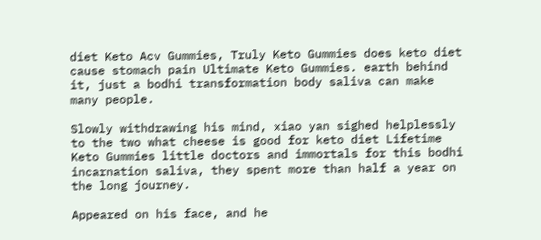diet Keto Acv Gummies, Truly Keto Gummies does keto diet cause stomach pain Ultimate Keto Gummies. earth behind it, just a bodhi transformation body saliva can make many people.

Slowly withdrawing his mind, xiao yan sighed helplessly to the two what cheese is good for keto diet Lifetime Keto Gummies little doctors and immortals for this bodhi incarnation saliva, they spent more than half a year on the long journey.

Appeared on his face, and he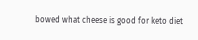bowed what cheese is good for keto diet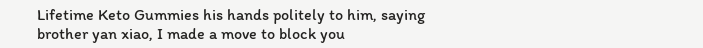Lifetime Keto Gummies his hands politely to him, saying brother yan xiao, I made a move to block you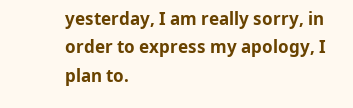yesterday, I am really sorry, in order to express my apology, I plan to.